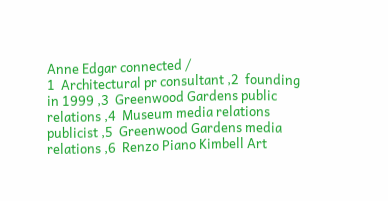Anne Edgar connected /
1  Architectural pr consultant ,2  founding in 1999 ,3  Greenwood Gardens public relations ,4  Museum media relations publicist ,5  Greenwood Gardens media relations ,6  Renzo Piano Kimbell Art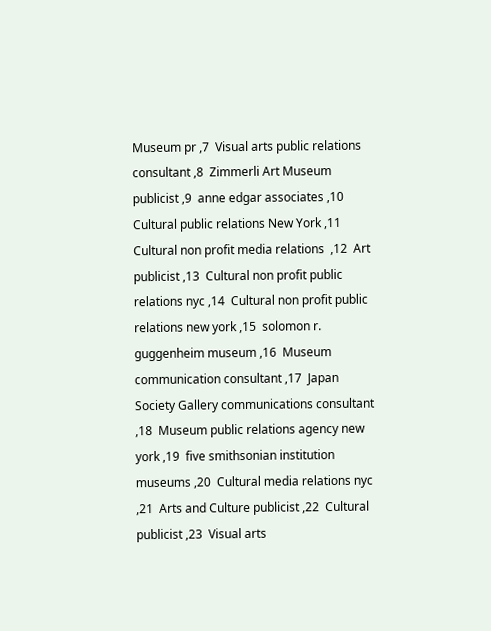Museum pr ,7  Visual arts public relations consultant ,8  Zimmerli Art Museum publicist ,9  anne edgar associates ,10  Cultural public relations New York ,11  Cultural non profit media relations  ,12  Art publicist ,13  Cultural non profit public relations nyc ,14  Cultural non profit public relations new york ,15  solomon r. guggenheim museum ,16  Museum communication consultant ,17  Japan Society Gallery communications consultant ,18  Museum public relations agency new york ,19  five smithsonian institution museums ,20  Cultural media relations nyc ,21  Arts and Culture publicist ,22  Cultural publicist ,23  Visual arts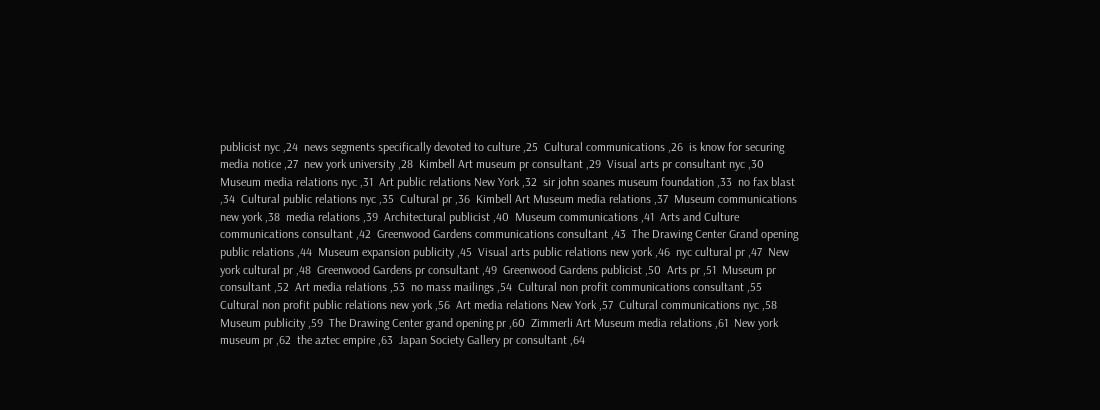publicist nyc ,24  news segments specifically devoted to culture ,25  Cultural communications ,26  is know for securing media notice ,27  new york university ,28  Kimbell Art museum pr consultant ,29  Visual arts pr consultant nyc ,30  Museum media relations nyc ,31  Art public relations New York ,32  sir john soanes museum foundation ,33  no fax blast ,34  Cultural public relations nyc ,35  Cultural pr ,36  Kimbell Art Museum media relations ,37  Museum communications new york ,38  media relations ,39  Architectural publicist ,40  Museum communications ,41  Arts and Culture communications consultant ,42  Greenwood Gardens communications consultant ,43  The Drawing Center Grand opening public relations ,44  Museum expansion publicity ,45  Visual arts public relations new york ,46  nyc cultural pr ,47  New york cultural pr ,48  Greenwood Gardens pr consultant ,49  Greenwood Gardens publicist ,50  Arts pr ,51  Museum pr consultant ,52  Art media relations ,53  no mass mailings ,54  Cultural non profit communications consultant ,55  Cultural non profit public relations new york ,56  Art media relations New York ,57  Cultural communications nyc ,58  Museum publicity ,59  The Drawing Center grand opening pr ,60  Zimmerli Art Museum media relations ,61  New york museum pr ,62  the aztec empire ,63  Japan Society Gallery pr consultant ,64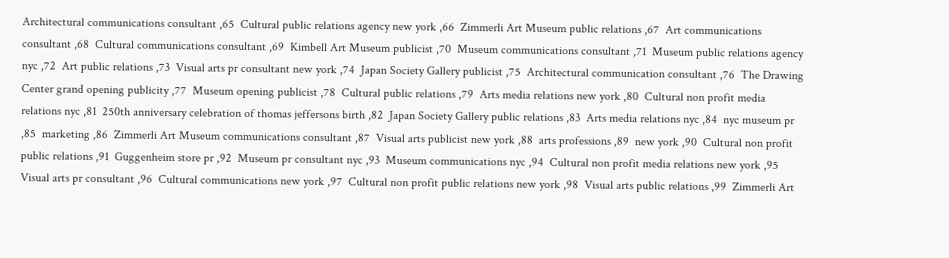Architectural communications consultant ,65  Cultural public relations agency new york ,66  Zimmerli Art Museum public relations ,67  Art communications consultant ,68  Cultural communications consultant ,69  Kimbell Art Museum publicist ,70  Museum communications consultant ,71  Museum public relations agency nyc ,72  Art public relations ,73  Visual arts pr consultant new york ,74  Japan Society Gallery publicist ,75  Architectural communication consultant ,76  The Drawing Center grand opening publicity ,77  Museum opening publicist ,78  Cultural public relations ,79  Arts media relations new york ,80  Cultural non profit media relations nyc ,81  250th anniversary celebration of thomas jeffersons birth ,82  Japan Society Gallery public relations ,83  Arts media relations nyc ,84  nyc museum pr ,85  marketing ,86  Zimmerli Art Museum communications consultant ,87  Visual arts publicist new york ,88  arts professions ,89  new york ,90  Cultural non profit public relations ,91  Guggenheim store pr ,92  Museum pr consultant nyc ,93  Museum communications nyc ,94  Cultural non profit media relations new york ,95  Visual arts pr consultant ,96  Cultural communications new york ,97  Cultural non profit public relations new york ,98  Visual arts public relations ,99  Zimmerli Art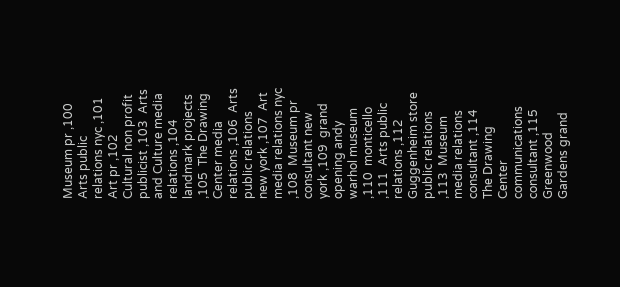Museum pr ,100  Arts public relations nyc ,101  Art pr ,102  Cultural non profit publicist ,103  Arts and Culture media relations ,104  landmark projects ,105  The Drawing Center media relations ,106  Arts public relations new york ,107  Art media relations nyc ,108  Museum pr consultant new york ,109  grand opening andy warhol museum ,110  monticello ,111  Arts public relations ,112  Guggenheim store public relations ,113  Museum media relations consultant ,114  The Drawing Center communications consultant ,115  Greenwood Gardens grand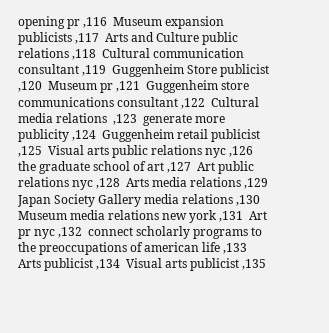opening pr ,116  Museum expansion publicists ,117  Arts and Culture public relations ,118  Cultural communication consultant ,119  Guggenheim Store publicist ,120  Museum pr ,121  Guggenheim store communications consultant ,122  Cultural media relations  ,123  generate more publicity ,124  Guggenheim retail publicist ,125  Visual arts public relations nyc ,126  the graduate school of art ,127  Art public relations nyc ,128  Arts media relations ,129  Japan Society Gallery media relations ,130  Museum media relations new york ,131  Art pr nyc ,132  connect scholarly programs to the preoccupations of american life ,133  Arts publicist ,134  Visual arts publicist ,135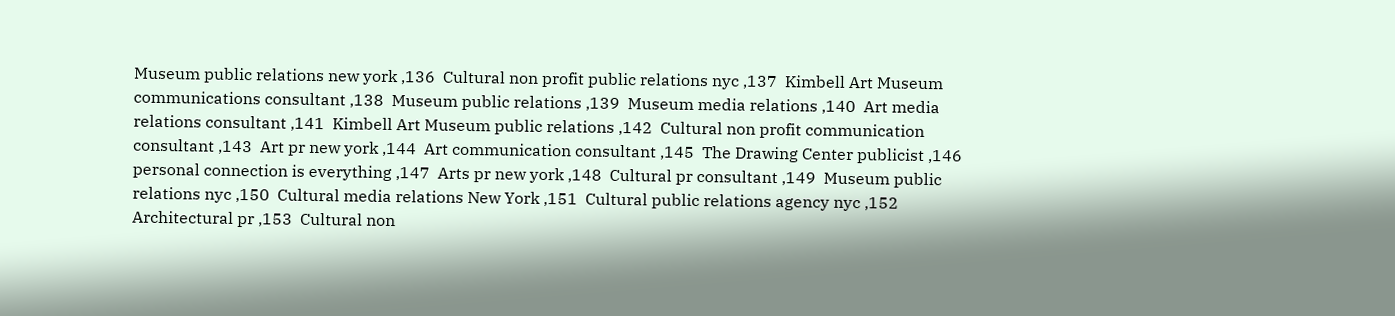Museum public relations new york ,136  Cultural non profit public relations nyc ,137  Kimbell Art Museum communications consultant ,138  Museum public relations ,139  Museum media relations ,140  Art media relations consultant ,141  Kimbell Art Museum public relations ,142  Cultural non profit communication consultant ,143  Art pr new york ,144  Art communication consultant ,145  The Drawing Center publicist ,146  personal connection is everything ,147  Arts pr new york ,148  Cultural pr consultant ,149  Museum public relations nyc ,150  Cultural media relations New York ,151  Cultural public relations agency nyc ,152  Architectural pr ,153  Cultural non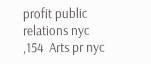profit public relations nyc ,154  Arts pr nyc